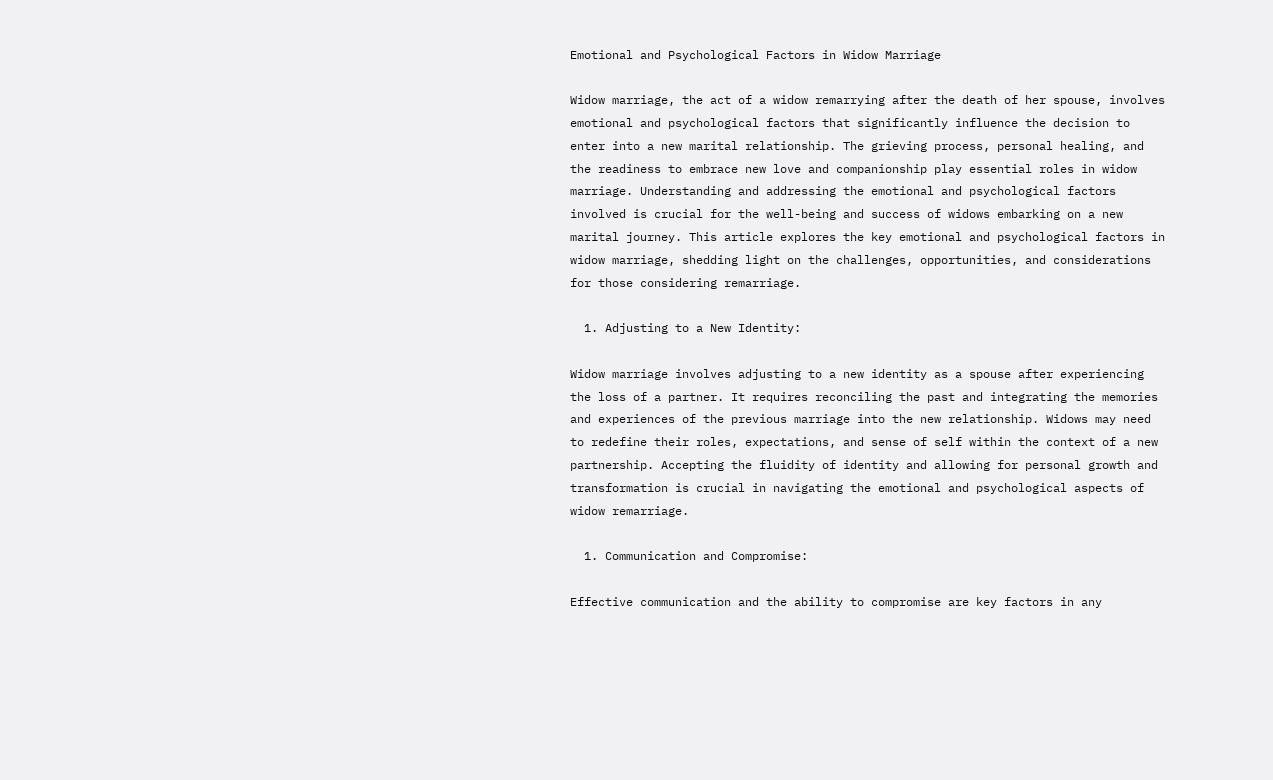Emotional and Psychological Factors in Widow Marriage

Widow marriage, the act of a widow remarrying after the death of her spouse, involves emotional and psychological factors that significantly influence the decision to enter into a new marital relationship. The grieving process, personal healing, and the readiness to embrace new love and companionship play essential roles in widow marriage. Understanding and addressing the emotional and psychological factors involved is crucial for the well-being and success of widows embarking on a new marital journey. This article explores the key emotional and psychological factors in widow marriage, shedding light on the challenges, opportunities, and considerations for those considering remarriage.

  1. Adjusting to a New Identity:

Widow marriage involves adjusting to a new identity as a spouse after experiencing the loss of a partner. It requires reconciling the past and integrating the memories and experiences of the previous marriage into the new relationship. Widows may need to redefine their roles, expectations, and sense of self within the context of a new partnership. Accepting the fluidity of identity and allowing for personal growth and transformation is crucial in navigating the emotional and psychological aspects of widow remarriage.

  1. Communication and Compromise:

Effective communication and the ability to compromise are key factors in any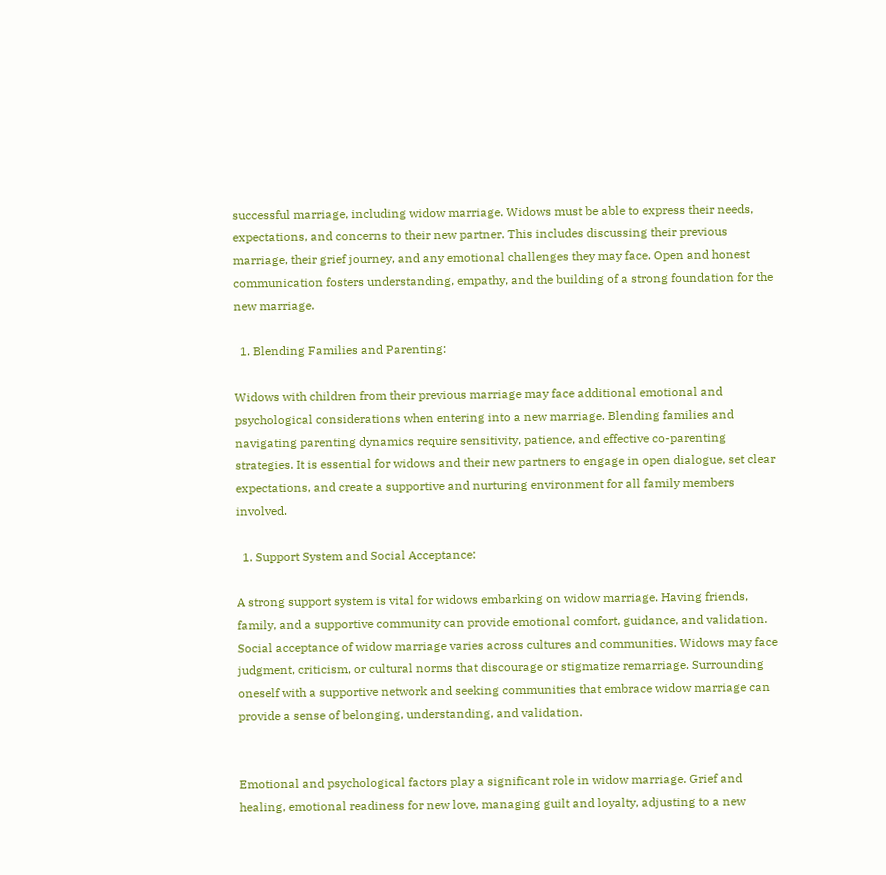successful marriage, including widow marriage. Widows must be able to express their needs, expectations, and concerns to their new partner. This includes discussing their previous marriage, their grief journey, and any emotional challenges they may face. Open and honest communication fosters understanding, empathy, and the building of a strong foundation for the new marriage.

  1. Blending Families and Parenting:

Widows with children from their previous marriage may face additional emotional and psychological considerations when entering into a new marriage. Blending families and navigating parenting dynamics require sensitivity, patience, and effective co-parenting strategies. It is essential for widows and their new partners to engage in open dialogue, set clear expectations, and create a supportive and nurturing environment for all family members involved.

  1. Support System and Social Acceptance:

A strong support system is vital for widows embarking on widow marriage. Having friends, family, and a supportive community can provide emotional comfort, guidance, and validation. Social acceptance of widow marriage varies across cultures and communities. Widows may face judgment, criticism, or cultural norms that discourage or stigmatize remarriage. Surrounding oneself with a supportive network and seeking communities that embrace widow marriage can provide a sense of belonging, understanding, and validation.


Emotional and psychological factors play a significant role in widow marriage. Grief and healing, emotional readiness for new love, managing guilt and loyalty, adjusting to a new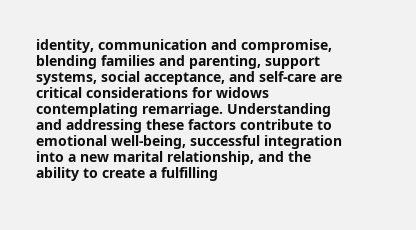identity, communication and compromise, blending families and parenting, support systems, social acceptance, and self-care are critical considerations for widows contemplating remarriage. Understanding and addressing these factors contribute to emotional well-being, successful integration into a new marital relationship, and the ability to create a fulfilling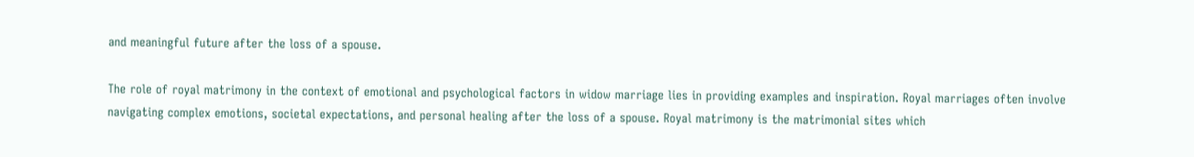and meaningful future after the loss of a spouse.

The role of royal matrimony in the context of emotional and psychological factors in widow marriage lies in providing examples and inspiration. Royal marriages often involve navigating complex emotions, societal expectations, and personal healing after the loss of a spouse. Royal matrimony is the matrimonial sites which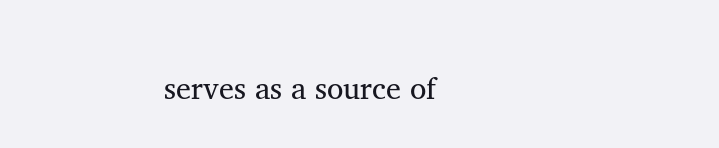serves as a source of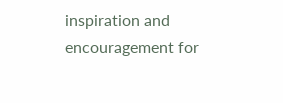inspiration and encouragement for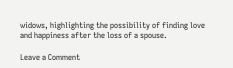widows, highlighting the possibility of finding love and happiness after the loss of a spouse.

Leave a Comment